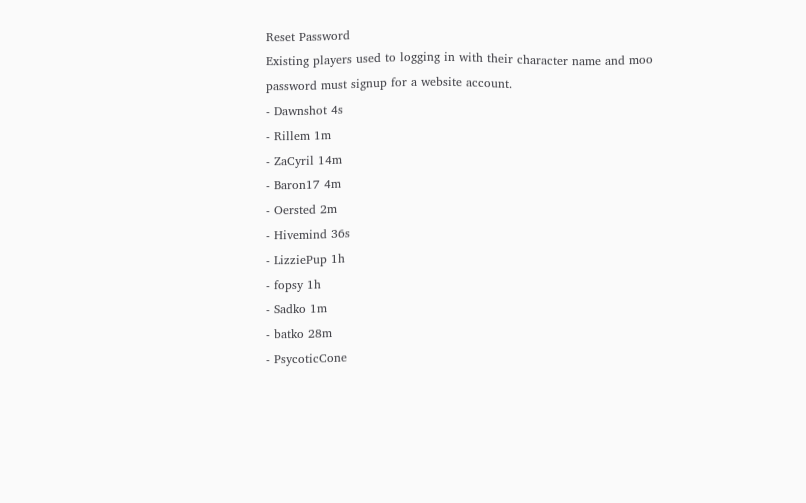Reset Password
Existing players used to logging in with their character name and moo password must signup for a website account.
- Dawnshot 4s
- Rillem 1m
- ZaCyril 14m
- Baron17 4m
- Oersted 2m
- Hivemind 36s
- LizziePup 1h
- fopsy 1h
- Sadko 1m
- batko 28m
- PsycoticCone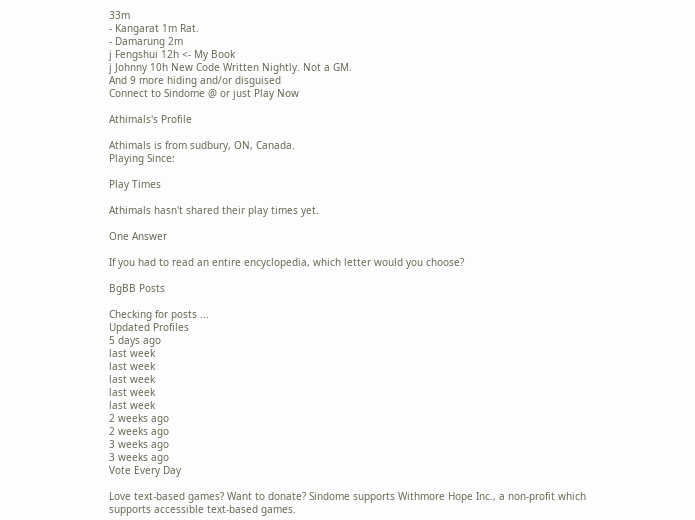33m
- Kangarat 1m Rat.
- Damarung 2m
j Fengshui 12h <- My Book
j Johnny 10h New Code Written Nightly. Not a GM.
And 9 more hiding and/or disguised
Connect to Sindome @ or just Play Now

Athimals's Profile

Athimals is from sudbury, ON, Canada.
Playing Since:

Play Times

Athimals hasn't shared their play times yet.

One Answer

If you had to read an entire encyclopedia, which letter would you choose?

BgBB Posts

Checking for posts ...
Updated Profiles
5 days ago
last week
last week
last week
last week
last week
2 weeks ago
2 weeks ago
3 weeks ago
3 weeks ago
Vote Every Day

Love text-based games? Want to donate? Sindome supports Withmore Hope Inc., a non-profit which supports accessible text-based games.